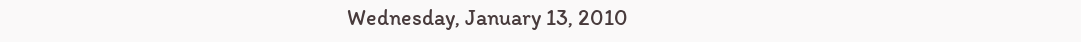Wednesday, January 13, 2010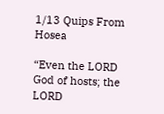1/13 Quips From Hosea

“Even the LORD God of hosts; the LORD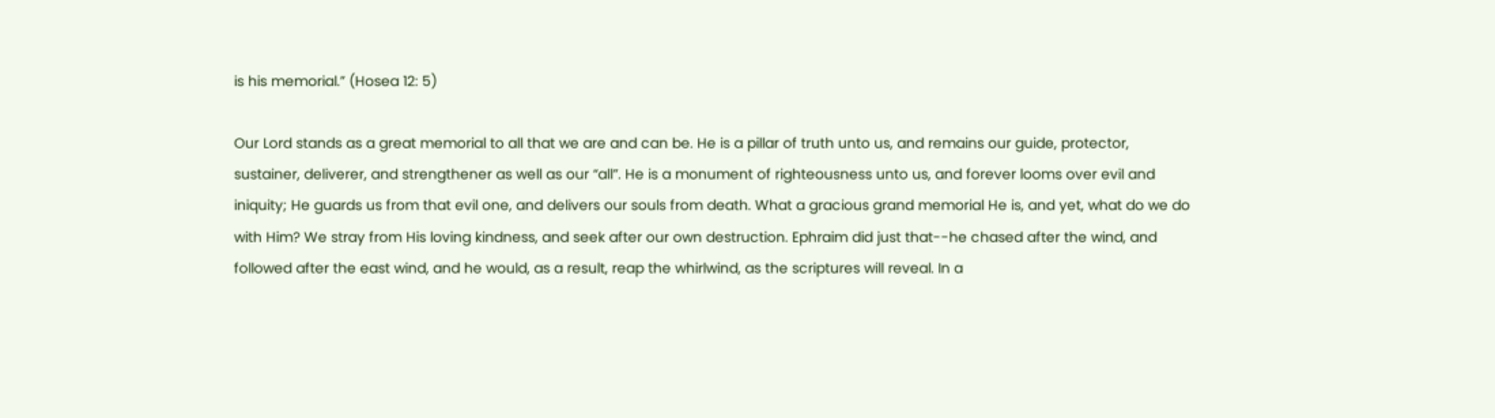is his memorial.” (Hosea 12: 5)

Our Lord stands as a great memorial to all that we are and can be. He is a pillar of truth unto us, and remains our guide, protector, sustainer, deliverer, and strengthener as well as our “all”. He is a monument of righteousness unto us, and forever looms over evil and iniquity; He guards us from that evil one, and delivers our souls from death. What a gracious grand memorial He is, and yet, what do we do with Him? We stray from His loving kindness, and seek after our own destruction. Ephraim did just that--he chased after the wind, and followed after the east wind, and he would, as a result, reap the whirlwind, as the scriptures will reveal. In a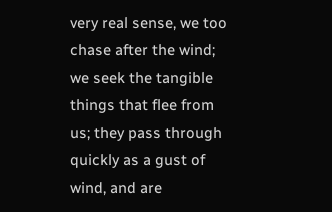very real sense, we too chase after the wind; we seek the tangible things that flee from us; they pass through quickly as a gust of wind, and are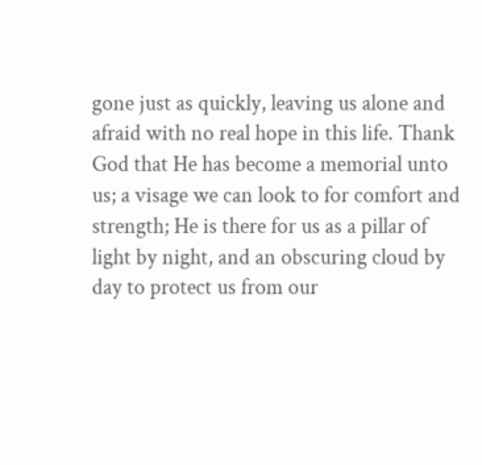gone just as quickly, leaving us alone and afraid with no real hope in this life. Thank God that He has become a memorial unto us; a visage we can look to for comfort and strength; He is there for us as a pillar of light by night, and an obscuring cloud by day to protect us from our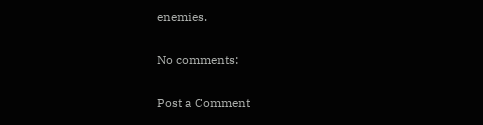enemies.

No comments:

Post a Comment